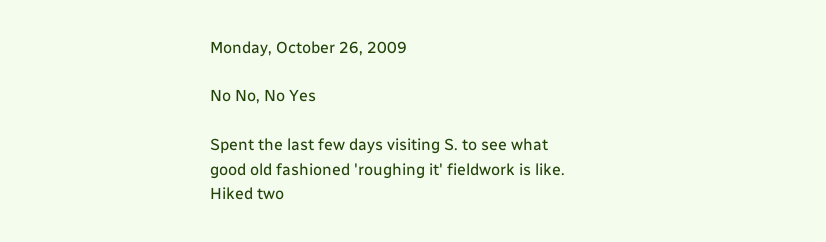Monday, October 26, 2009

No No, No Yes

Spent the last few days visiting S. to see what good old fashioned 'roughing it' fieldwork is like. Hiked two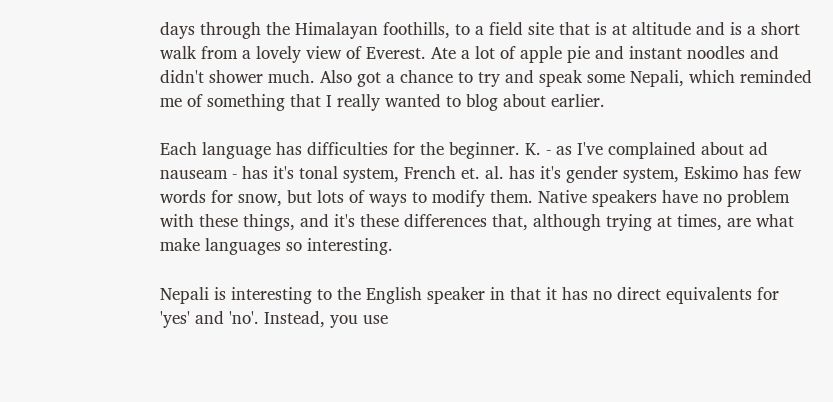days through the Himalayan foothills, to a field site that is at altitude and is a short walk from a lovely view of Everest. Ate a lot of apple pie and instant noodles and didn't shower much. Also got a chance to try and speak some Nepali, which reminded me of something that I really wanted to blog about earlier.

Each language has difficulties for the beginner. K. - as I've complained about ad nauseam - has it's tonal system, French et. al. has it's gender system, Eskimo has few words for snow, but lots of ways to modify them. Native speakers have no problem with these things, and it's these differences that, although trying at times, are what make languages so interesting.

Nepali is interesting to the English speaker in that it has no direct equivalents for 'yes' and 'no'. Instead, you use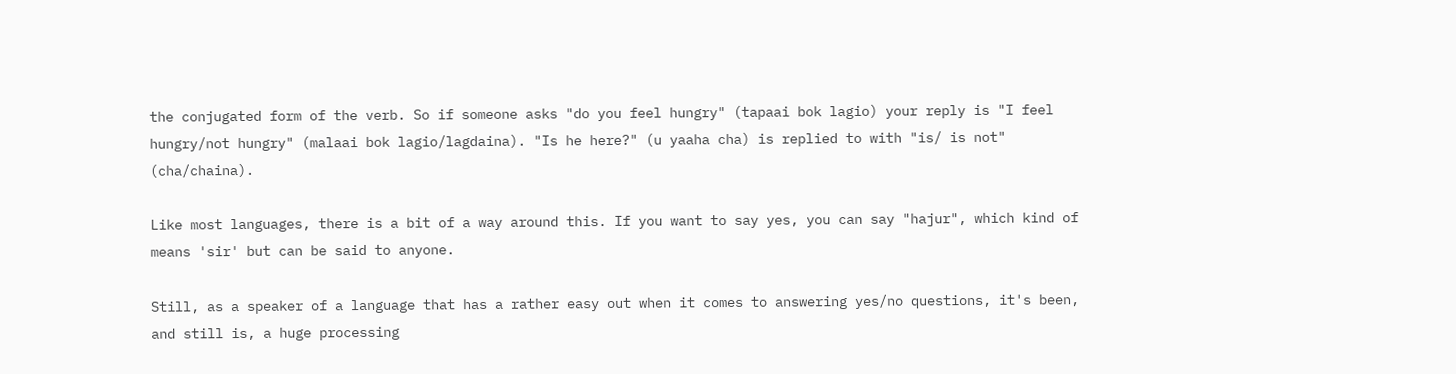the conjugated form of the verb. So if someone asks "do you feel hungry" (tapaai bok lagio) your reply is "I feel hungry/not hungry" (malaai bok lagio/lagdaina). "Is he here?" (u yaaha cha) is replied to with "is/ is not" (cha/chaina).

Like most languages, there is a bit of a way around this. If you want to say yes, you can say "hajur", which kind of means 'sir' but can be said to anyone.

Still, as a speaker of a language that has a rather easy out when it comes to answering yes/no questions, it's been, and still is, a huge processing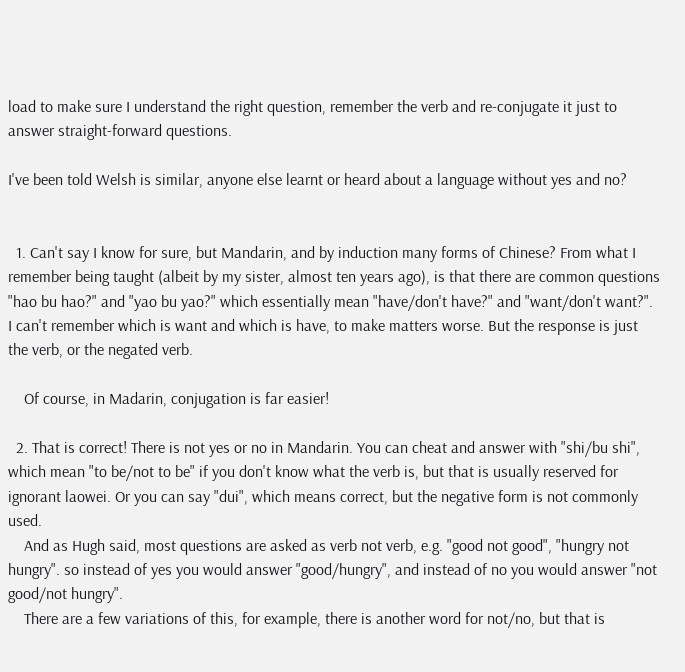load to make sure I understand the right question, remember the verb and re-conjugate it just to answer straight-forward questions.

I've been told Welsh is similar, anyone else learnt or heard about a language without yes and no?


  1. Can't say I know for sure, but Mandarin, and by induction many forms of Chinese? From what I remember being taught (albeit by my sister, almost ten years ago), is that there are common questions "hao bu hao?" and "yao bu yao?" which essentially mean "have/don't have?" and "want/don't want?". I can't remember which is want and which is have, to make matters worse. But the response is just the verb, or the negated verb.

    Of course, in Madarin, conjugation is far easier!

  2. That is correct! There is not yes or no in Mandarin. You can cheat and answer with "shi/bu shi", which mean "to be/not to be" if you don't know what the verb is, but that is usually reserved for ignorant laowei. Or you can say "dui", which means correct, but the negative form is not commonly used.
    And as Hugh said, most questions are asked as verb not verb, e.g. "good not good", "hungry not hungry". so instead of yes you would answer "good/hungry", and instead of no you would answer "not good/not hungry".
    There are a few variations of this, for example, there is another word for not/no, but that is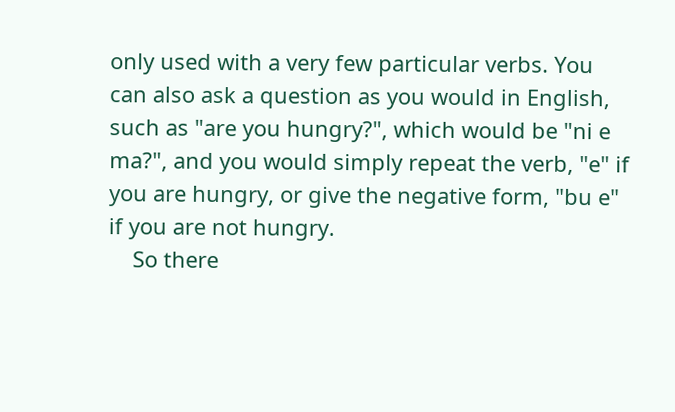only used with a very few particular verbs. You can also ask a question as you would in English, such as "are you hungry?", which would be "ni e ma?", and you would simply repeat the verb, "e" if you are hungry, or give the negative form, "bu e" if you are not hungry.
    So there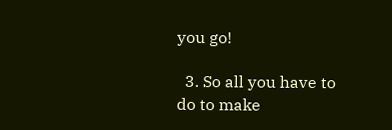you go!

  3. So all you have to do to make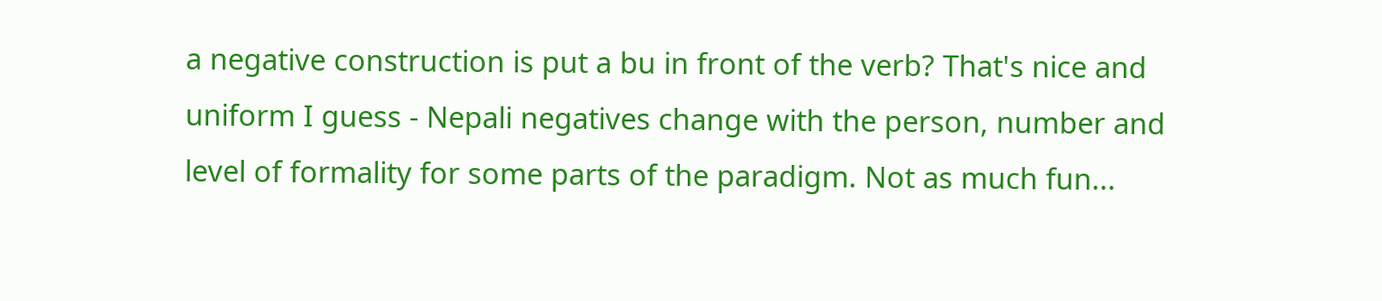a negative construction is put a bu in front of the verb? That's nice and uniform I guess - Nepali negatives change with the person, number and level of formality for some parts of the paradigm. Not as much fun...